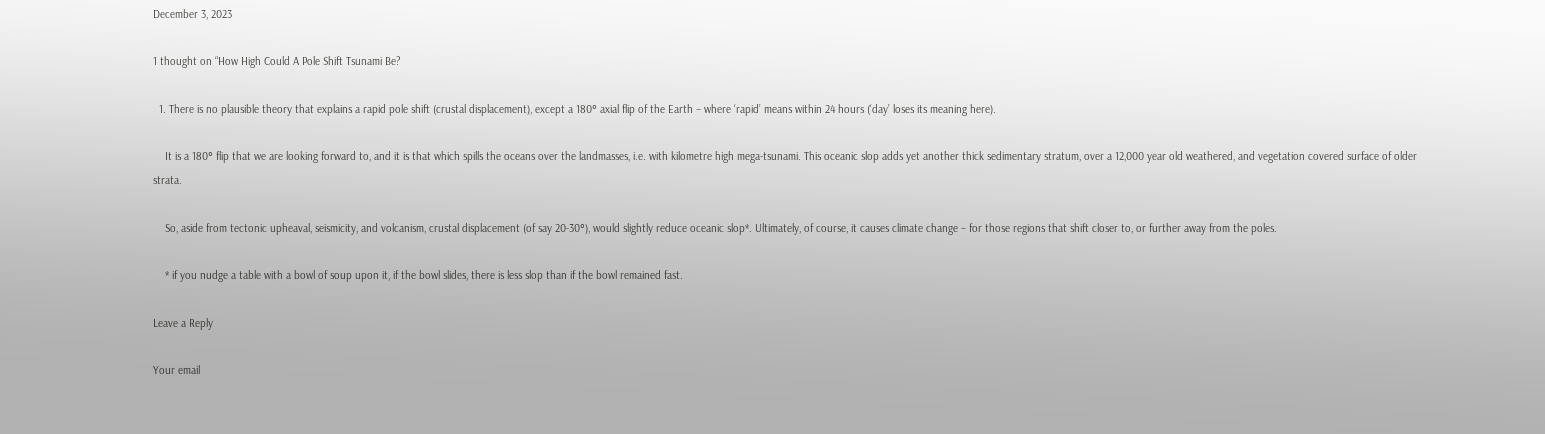December 3, 2023

1 thought on “How High Could A Pole Shift Tsunami Be?

  1. There is no plausible theory that explains a rapid pole shift (crustal displacement), except a 180° axial flip of the Earth – where ‘rapid’ means within 24 hours (‘day’ loses its meaning here).

    It is a 180° flip that we are looking forward to, and it is that which spills the oceans over the landmasses, i.e. with kilometre high mega-tsunami. This oceanic slop adds yet another thick sedimentary stratum, over a 12,000 year old weathered, and vegetation covered surface of older strata.

    So, aside from tectonic upheaval, seismicity, and volcanism, crustal displacement (of say 20-30°), would slightly reduce oceanic slop*. Ultimately, of course, it causes climate change – for those regions that shift closer to, or further away from the poles.

    * if you nudge a table with a bowl of soup upon it, if the bowl slides, there is less slop than if the bowl remained fast.

Leave a Reply

Your email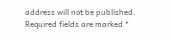address will not be published. Required fields are marked *